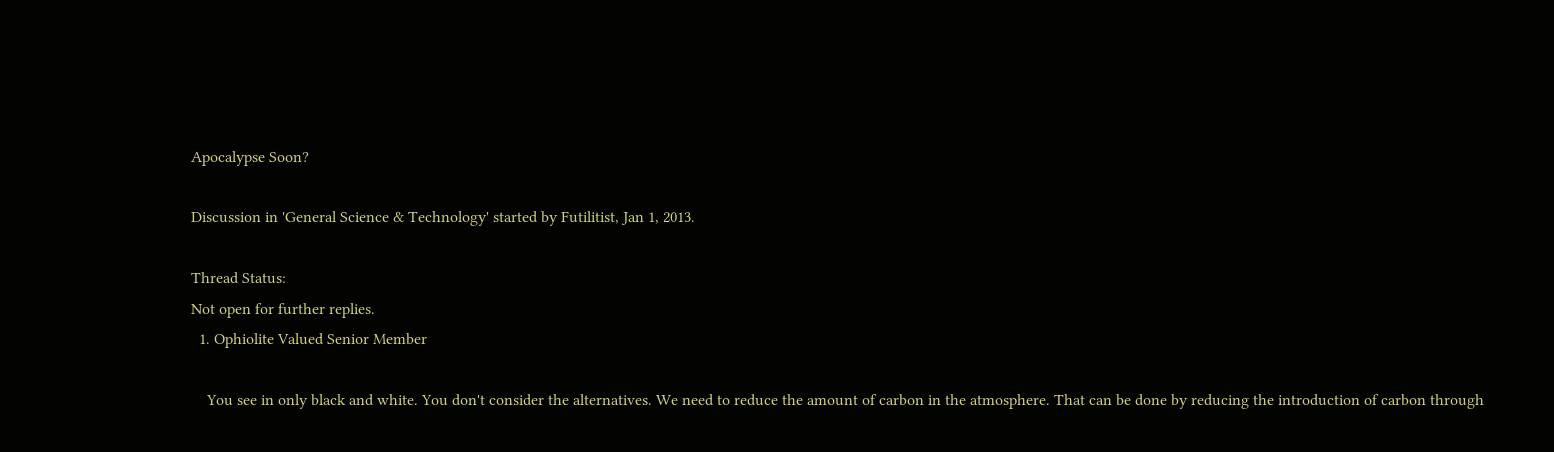Apocalypse Soon?

Discussion in 'General Science & Technology' started by Futilitist, Jan 1, 2013.

Thread Status:
Not open for further replies.
  1. Ophiolite Valued Senior Member

    You see in only black and white. You don't consider the alternatives. We need to reduce the amount of carbon in the atmosphere. That can be done by reducing the introduction of carbon through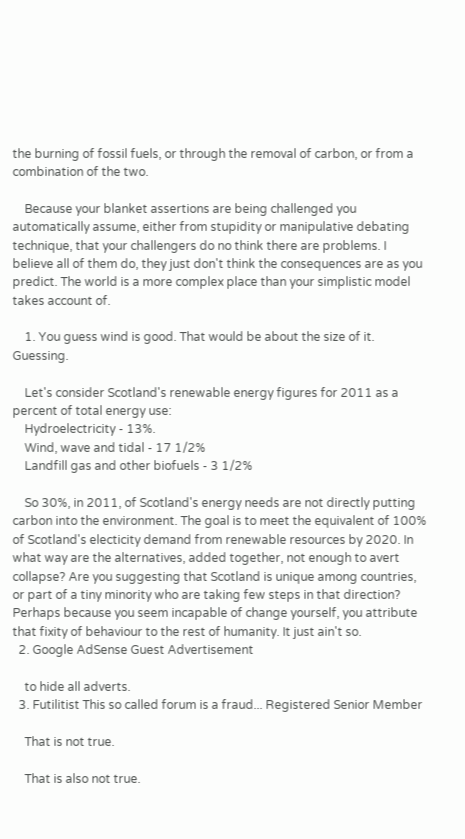the burning of fossil fuels, or through the removal of carbon, or from a combination of the two.

    Because your blanket assertions are being challenged you automatically assume, either from stupidity or manipulative debating technique, that your challengers do no think there are problems. I believe all of them do, they just don't think the consequences are as you predict. The world is a more complex place than your simplistic model takes account of.

    1. You guess wind is good. That would be about the size of it. Guessing.

    Let's consider Scotland's renewable energy figures for 2011 as a percent of total energy use:
    Hydroelectricity - 13%.
    Wind, wave and tidal - 17 1/2%
    Landfill gas and other biofuels - 3 1/2%

    So 30%, in 2011, of Scotland's energy needs are not directly putting carbon into the environment. The goal is to meet the equivalent of 100% of Scotland's electicity demand from renewable resources by 2020. In what way are the alternatives, added together, not enough to avert collapse? Are you suggesting that Scotland is unique among countries, or part of a tiny minority who are taking few steps in that direction? Perhaps because you seem incapable of change yourself, you attribute that fixity of behaviour to the rest of humanity. It just ain't so.
  2. Google AdSense Guest Advertisement

    to hide all adverts.
  3. Futilitist This so called forum is a fraud... Registered Senior Member

    That is not true.

    That is also not true.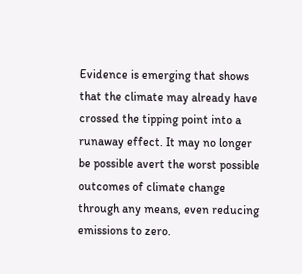Evidence is emerging that shows that the climate may already have crossed the tipping point into a runaway effect. It may no longer be possible avert the worst possible outcomes of climate change through any means, even reducing emissions to zero.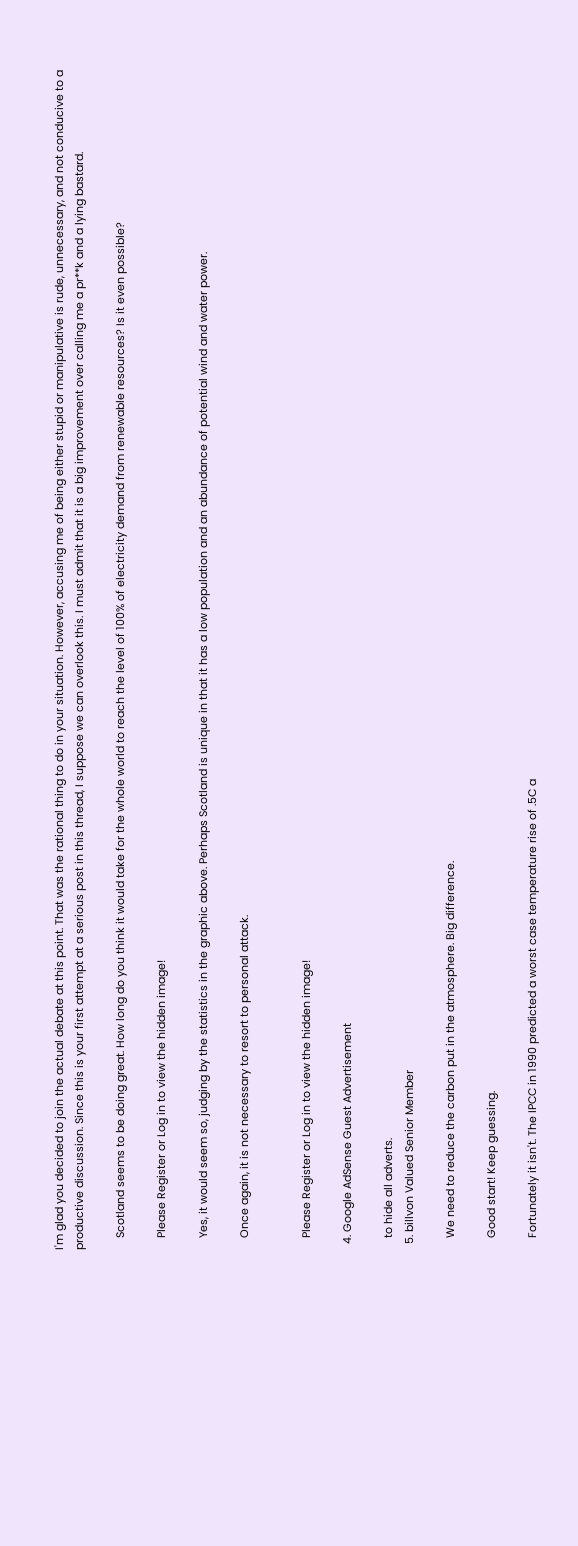I'm glad you decided to join the actual debate at this point. That was the rational thing to do in your situation. However, accusing me of being either stupid or manipulative is rude, unnecessary, and not conducive to a productive discussion. Since this is your first attempt at a serious post in this thread, I suppose we can overlook this. I must admit that it is a big improvement over calling me a pr**k and a lying bastard.

    Scotland seems to be doing great. How long do you think it would take for the whole world to reach the level of 100% of electricity demand from renewable resources? Is it even possible?

    Please Register or Log in to view the hidden image!

    Yes, it would seem so, judging by the statistics in the graphic above. Perhaps Scotland is unique in that it has a low population and an abundance of potential wind and water power.

    Once again, it is not necessary to resort to personal attack.


    Please Register or Log in to view the hidden image!

  4. Google AdSense Guest Advertisement

    to hide all adverts.
  5. billvon Valued Senior Member

    We need to reduce the carbon put in the atmosphere. Big difference.

    Good start! Keep guessing.

    Fortunately it isn't. The IPCC in 1990 predicted a worst case temperature rise of .5C a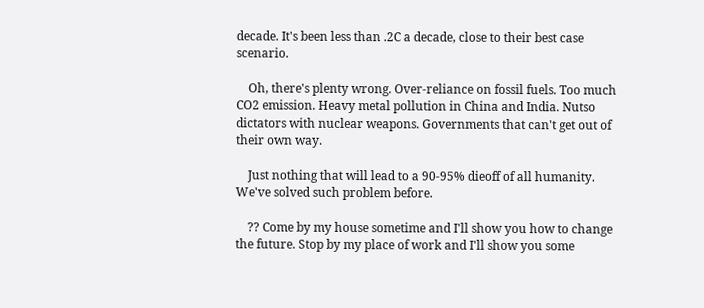decade. It's been less than .2C a decade, close to their best case scenario.

    Oh, there's plenty wrong. Over-reliance on fossil fuels. Too much CO2 emission. Heavy metal pollution in China and India. Nutso dictators with nuclear weapons. Governments that can't get out of their own way.

    Just nothing that will lead to a 90-95% dieoff of all humanity. We've solved such problem before.

    ?? Come by my house sometime and I'll show you how to change the future. Stop by my place of work and I'll show you some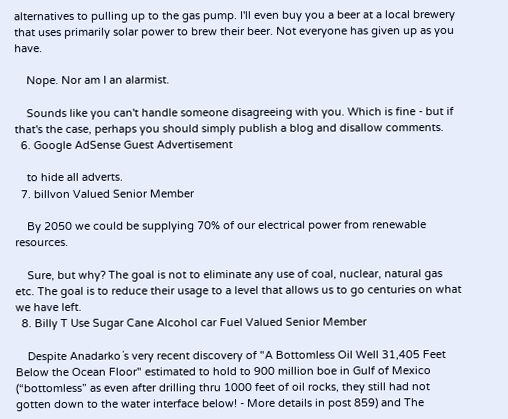alternatives to pulling up to the gas pump. I'll even buy you a beer at a local brewery that uses primarily solar power to brew their beer. Not everyone has given up as you have.

    Nope. Nor am I an alarmist.

    Sounds like you can't handle someone disagreeing with you. Which is fine - but if that's the case, perhaps you should simply publish a blog and disallow comments.
  6. Google AdSense Guest Advertisement

    to hide all adverts.
  7. billvon Valued Senior Member

    By 2050 we could be supplying 70% of our electrical power from renewable resources.

    Sure, but why? The goal is not to eliminate any use of coal, nuclear, natural gas etc. The goal is to reduce their usage to a level that allows us to go centuries on what we have left.
  8. Billy T Use Sugar Cane Alcohol car Fuel Valued Senior Member

    Despite Anadarko´s very recent discovery of "A Bottomless Oil Well 31,405 Feet Below the Ocean Floor" estimated to hold to 900 million boe in Gulf of Mexico (“bottomless” as even after drilling thru 1000 feet of oil rocks, they still had not gotten down to the water interface below! - More details in post 859) and The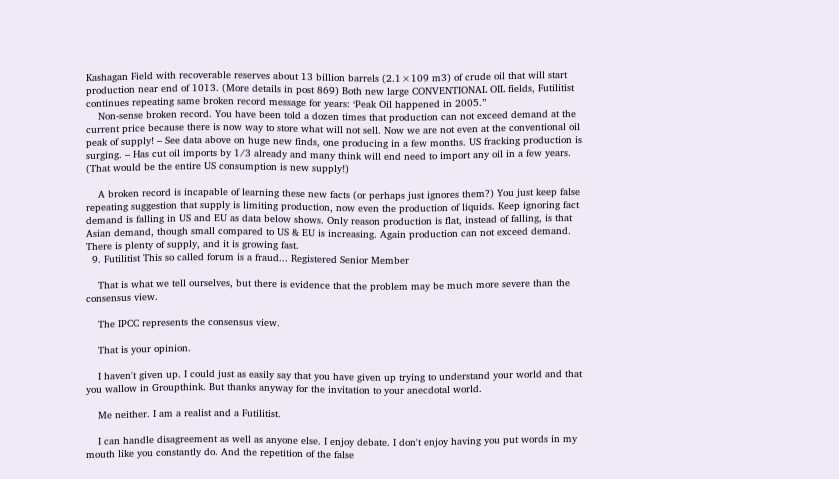Kashagan Field with recoverable reserves about 13 billion barrels (2.1×109 m3) of crude oil that will start production near end of 1013. (More details in post 869) Both new large CONVENTIONAL OIL fields, Futilitist continues repeating same broken record message for years: ‘Peak Oil happened in 2005.”
    Non-sense broken record. You have been told a dozen times that production can not exceed demand at the current price because there is now way to store what will not sell. Now we are not even at the conventional oil peak of supply! – See data above on huge new finds, one producing in a few months. US fracking production is surging. – Has cut oil imports by 1/3 already and many think will end need to import any oil in a few years. (That would be the entire US consumption is new supply!)

    A broken record is incapable of learning these new facts (or perhaps just ignores them?) You just keep false repeating suggestion that supply is limiting production, now even the production of liquids. Keep ignoring fact demand is falling in US and EU as data below shows. Only reason production is flat, instead of falling, is that Asian demand, though small compared to US & EU is increasing. Again production can not exceed demand. There is plenty of supply, and it is growing fast.
  9. Futilitist This so called forum is a fraud... Registered Senior Member

    That is what we tell ourselves, but there is evidence that the problem may be much more severe than the consensus view.

    The IPCC represents the consensus view.

    That is your opinion.

    I haven't given up. I could just as easily say that you have given up trying to understand your world and that you wallow in Groupthink. But thanks anyway for the invitation to your anecdotal world.

    Me neither. I am a realist and a Futilitist.

    I can handle disagreement as well as anyone else. I enjoy debate. I don't enjoy having you put words in my mouth like you constantly do. And the repetition of the false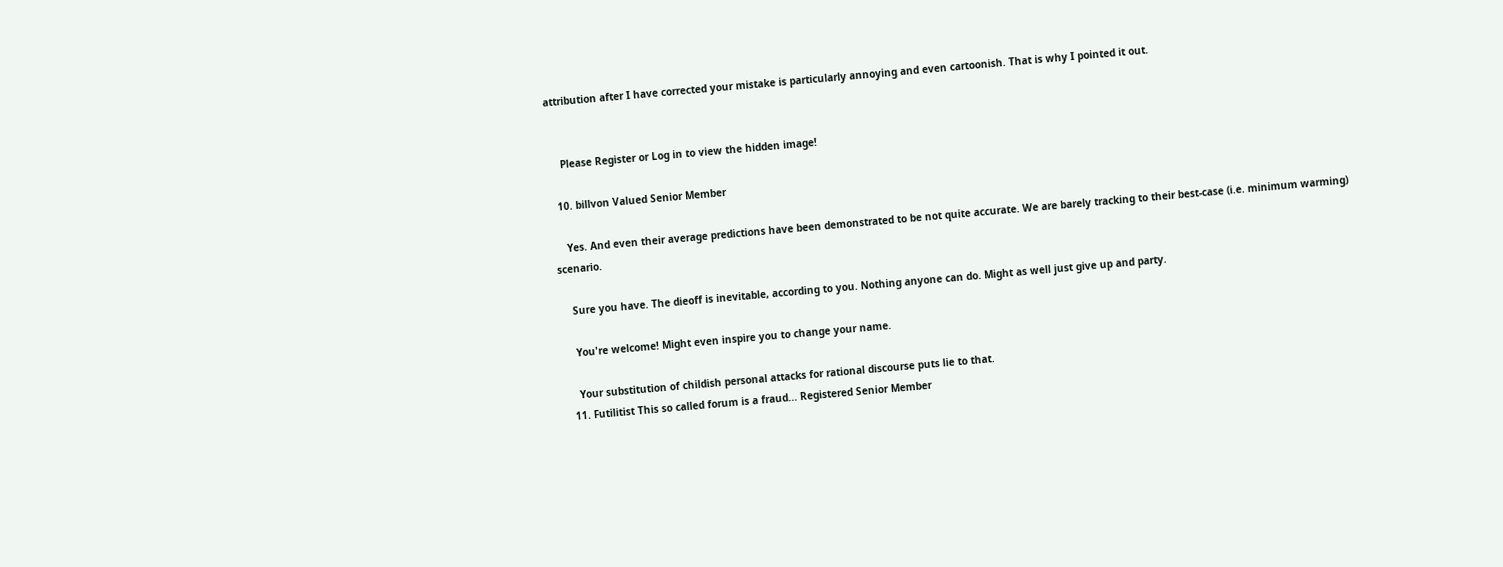attribution after I have corrected your mistake is particularly annoying and even cartoonish. That is why I pointed it out.


    Please Register or Log in to view the hidden image!

  10. billvon Valued Senior Member

    Yes. And even their average predictions have been demonstrated to be not quite accurate. We are barely tracking to their best-case (i.e. minimum warming) scenario.

    Sure you have. The dieoff is inevitable, according to you. Nothing anyone can do. Might as well just give up and party.

    You're welcome! Might even inspire you to change your name.

    Your substitution of childish personal attacks for rational discourse puts lie to that.
  11. Futilitist This so called forum is a fraud... Registered Senior Member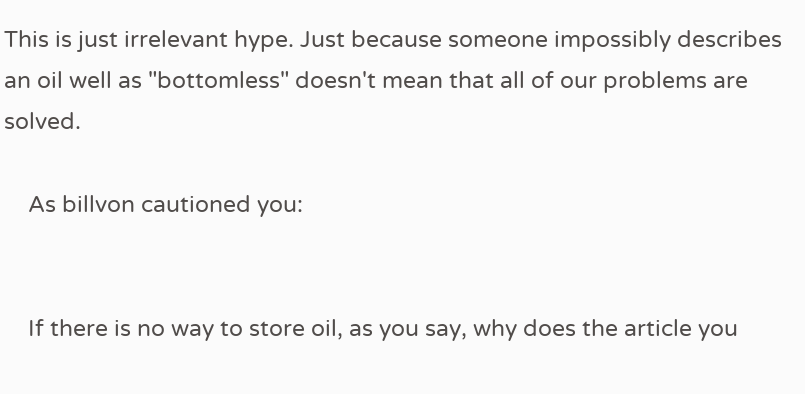This is just irrelevant hype. Just because someone impossibly describes an oil well as "bottomless" doesn't mean that all of our problems are solved.

    As billvon cautioned you:


    If there is no way to store oil, as you say, why does the article you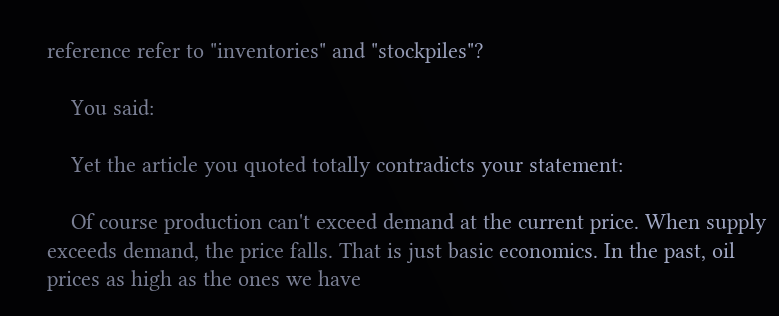reference refer to "inventories" and "stockpiles"?

    You said:

    Yet the article you quoted totally contradicts your statement:

    Of course production can't exceed demand at the current price. When supply exceeds demand, the price falls. That is just basic economics. In the past, oil prices as high as the ones we have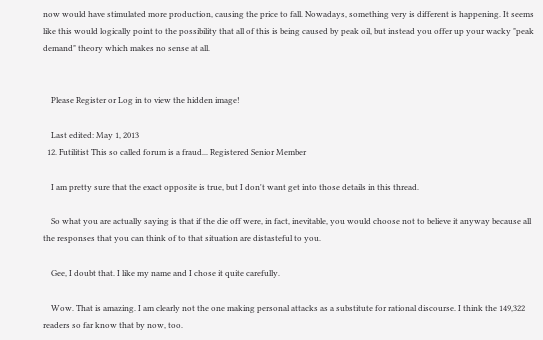now would have stimulated more production, causing the price to fall. Nowadays, something very is different is happening. It seems like this would logically point to the possibility that all of this is being caused by peak oil, but instead you offer up your wacky "peak demand" theory which makes no sense at all.


    Please Register or Log in to view the hidden image!

    Last edited: May 1, 2013
  12. Futilitist This so called forum is a fraud... Registered Senior Member

    I am pretty sure that the exact opposite is true, but I don't want get into those details in this thread.

    So what you are actually saying is that if the die off were, in fact, inevitable, you would choose not to believe it anyway because all the responses that you can think of to that situation are distasteful to you.

    Gee, I doubt that. I like my name and I chose it quite carefully.

    Wow. That is amazing. I am clearly not the one making personal attacks as a substitute for rational discourse. I think the 149,322 readers so far know that by now, too.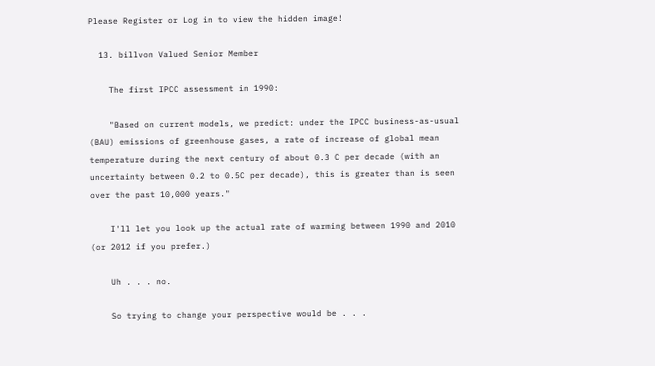Please Register or Log in to view the hidden image!

  13. billvon Valued Senior Member

    The first IPCC assessment in 1990:

    "Based on current models, we predict: under the IPCC business-as-usual (BAU) emissions of greenhouse gases, a rate of increase of global mean temperature during the next century of about 0.3 C per decade (with an uncertainty between 0.2 to 0.5C per decade), this is greater than is seen over the past 10,000 years."

    I'll let you look up the actual rate of warming between 1990 and 2010 (or 2012 if you prefer.)

    Uh . . . no.

    So trying to change your perspective would be . . .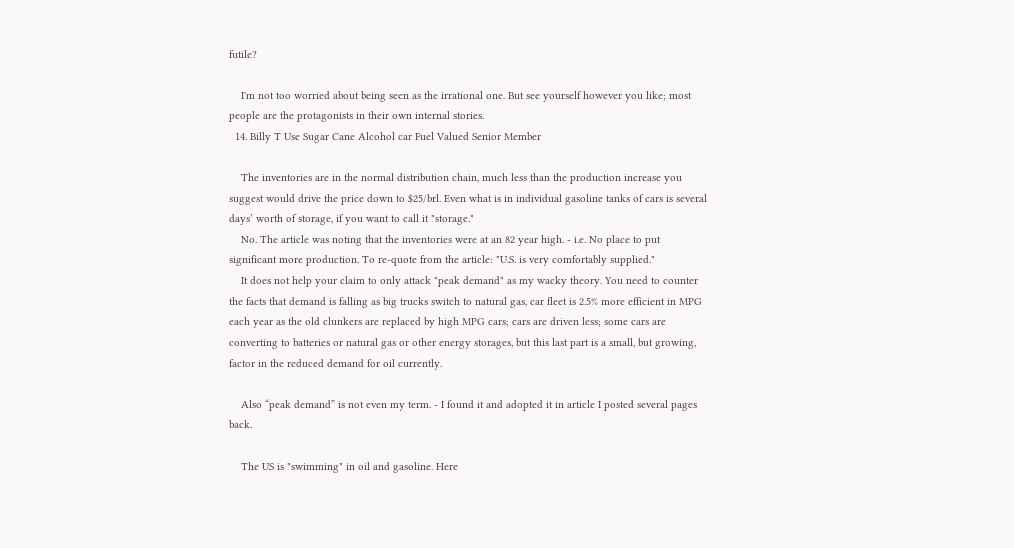futile?

    I'm not too worried about being seen as the irrational one. But see yourself however you like; most people are the protagonists in their own internal stories.
  14. Billy T Use Sugar Cane Alcohol car Fuel Valued Senior Member

    The inventories are in the normal distribution chain, much less than the production increase you suggest would drive the price down to $25/brl. Even what is in individual gasoline tanks of cars is several days’ worth of storage, if you want to call it "storage."
    No. The article was noting that the inventories were at an 82 year high. - i.e. No place to put significant more production. To re-quote from the article: "U.S. is very comfortably supplied."
    It does not help your claim to only attack "peak demand" as my wacky theory. You need to counter the facts that demand is falling as big trucks switch to natural gas, car fleet is 2.5% more efficient in MPG each year as the old clunkers are replaced by high MPG cars; cars are driven less; some cars are converting to batteries or natural gas or other energy storages, but this last part is a small, but growing, factor in the reduced demand for oil currently.

    Also “peak demand” is not even my term. - I found it and adopted it in article I posted several pages back.

    The US is "swimming" in oil and gasoline. Here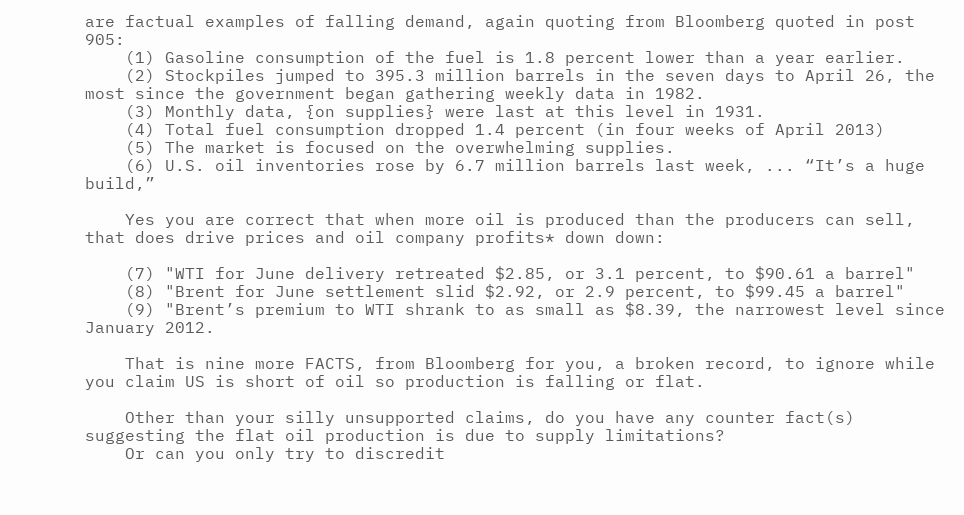are factual examples of falling demand, again quoting from Bloomberg quoted in post 905:
    (1) Gasoline consumption of the fuel is 1.8 percent lower than a year earlier.
    (2) Stockpiles jumped to 395.3 million barrels in the seven days to April 26, the most since the government began gathering weekly data in 1982.
    (3) Monthly data, {on supplies} were last at this level in 1931.
    (4) Total fuel consumption dropped 1.4 percent (in four weeks of April 2013)
    (5) The market is focused on the overwhelming supplies.
    (6) U.S. oil inventories rose by 6.7 million barrels last week, ... “It’s a huge build,”

    Yes you are correct that when more oil is produced than the producers can sell, that does drive prices and oil company profits* down down:

    (7) "WTI for June delivery retreated $2.85, or 3.1 percent, to $90.61 a barrel"
    (8) "Brent for June settlement slid $2.92, or 2.9 percent, to $99.45 a barrel"
    (9) "Brent’s premium to WTI shrank to as small as $8.39, the narrowest level since January 2012.

    That is nine more FACTS, from Bloomberg for you, a broken record, to ignore while you claim US is short of oil so production is falling or flat.

    Other than your silly unsupported claims, do you have any counter fact(s) suggesting the flat oil production is due to supply limitations?
    Or can you only try to discredit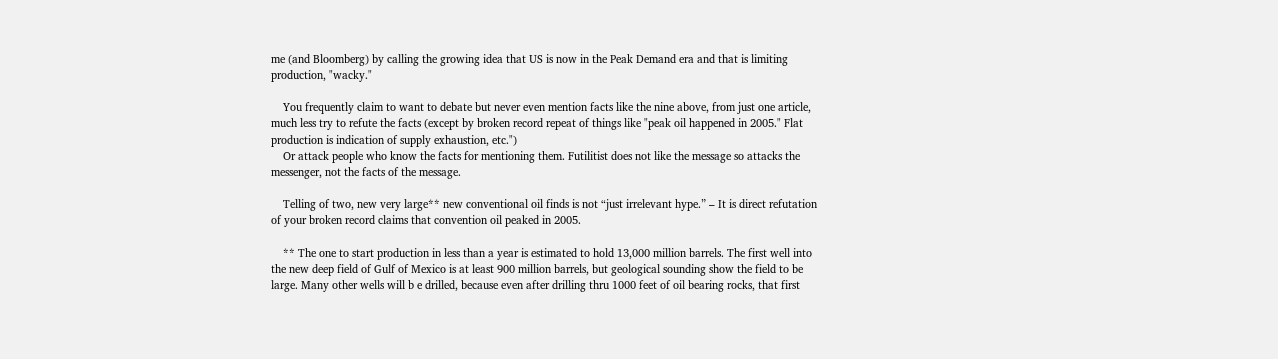me (and Bloomberg) by calling the growing idea that US is now in the Peak Demand era and that is limiting production, "wacky."

    You frequently claim to want to debate but never even mention facts like the nine above, from just one article, much less try to refute the facts (except by broken record repeat of things like "peak oil happened in 2005." Flat production is indication of supply exhaustion, etc.")
    Or attack people who know the facts for mentioning them. Futilitist does not like the message so attacks the messenger, not the facts of the message.

    Telling of two, new very large** new conventional oil finds is not “just irrelevant hype.” – It is direct refutation of your broken record claims that convention oil peaked in 2005.

    ** The one to start production in less than a year is estimated to hold 13,000 million barrels. The first well into the new deep field of Gulf of Mexico is at least 900 million barrels, but geological sounding show the field to be large. Many other wells will b e drilled, because even after drilling thru 1000 feet of oil bearing rocks, that first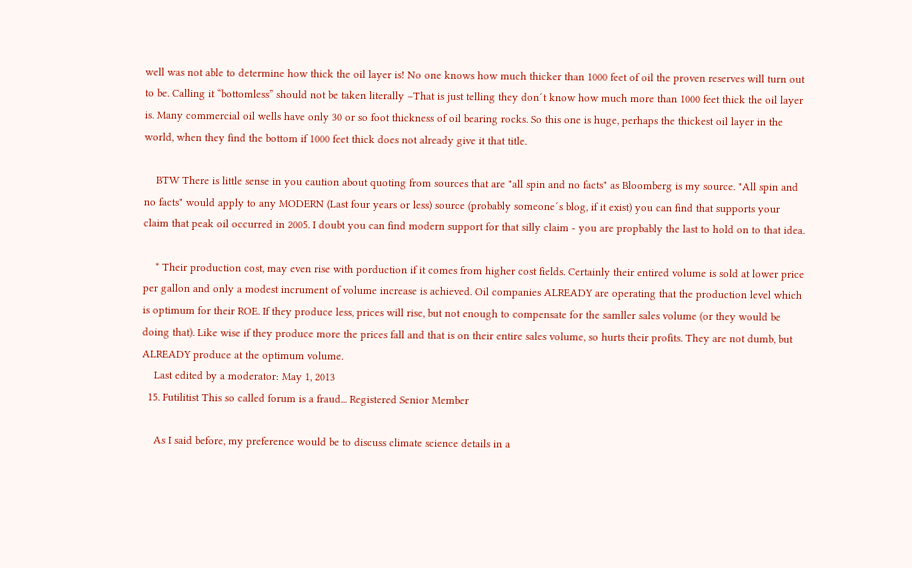well was not able to determine how thick the oil layer is! No one knows how much thicker than 1000 feet of oil the proven reserves will turn out to be. Calling it “bottomless” should not be taken literally –That is just telling they don´t know how much more than 1000 feet thick the oil layer is. Many commercial oil wells have only 30 or so foot thickness of oil bearing rocks. So this one is huge, perhaps the thickest oil layer in the world, when they find the bottom if 1000 feet thick does not already give it that title.

    BTW There is little sense in you caution about quoting from sources that are "all spin and no facts" as Bloomberg is my source. "All spin and no facts" would apply to any MODERN (Last four years or less) source (probably someone´s blog, if it exist) you can find that supports your claim that peak oil occurred in 2005. I doubt you can find modern support for that silly claim - you are propbably the last to hold on to that idea.

    * Their production cost, may even rise with porduction if it comes from higher cost fields. Certainly their entired volume is sold at lower price per gallon and only a modest incrument of volume increase is achieved. Oil companies ALREADY are operating that the production level which is optimum for their ROE. If they produce less, prices will rise, but not enough to compensate for the samller sales volume (or they would be doing that). Like wise if they produce more the prices fall and that is on their entire sales volume, so hurts their profits. They are not dumb, but ALREADY produce at the optimum volume.
    Last edited by a moderator: May 1, 2013
  15. Futilitist This so called forum is a fraud... Registered Senior Member

    As I said before, my preference would be to discuss climate science details in a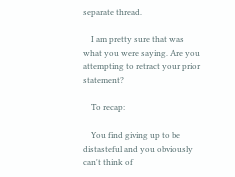separate thread.

    I am pretty sure that was what you were saying. Are you attempting to retract your prior statement?

    To recap:

    You find giving up to be distasteful and you obviously can't think of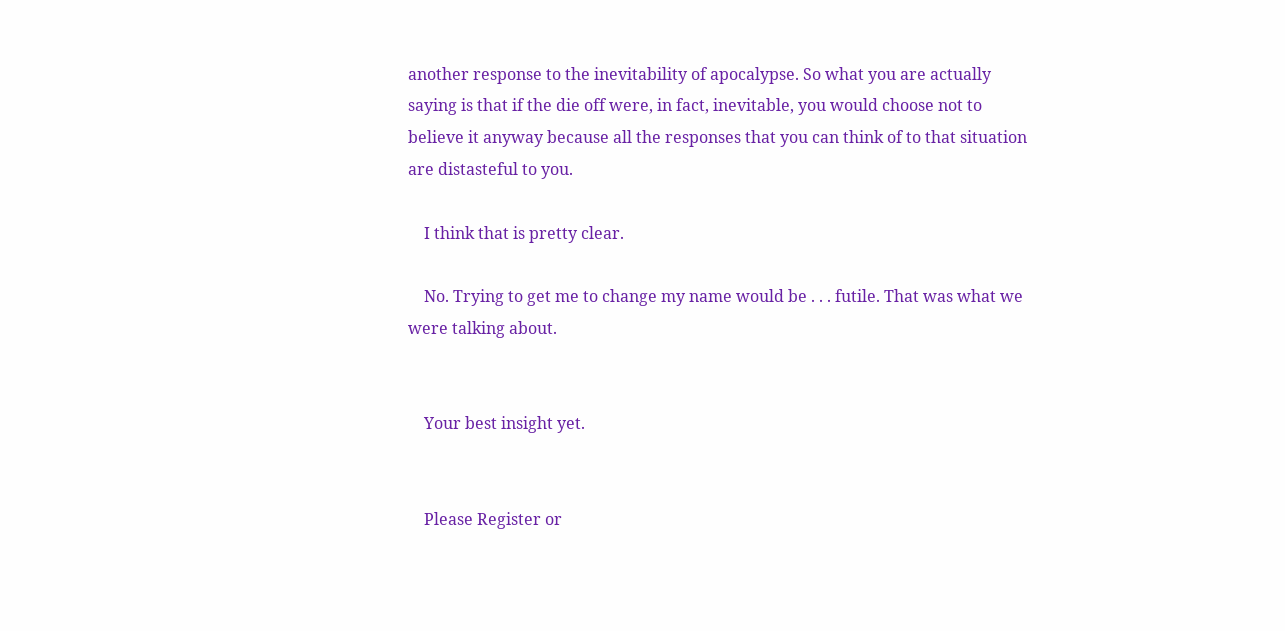another response to the inevitability of apocalypse. So what you are actually saying is that if the die off were, in fact, inevitable, you would choose not to believe it anyway because all the responses that you can think of to that situation are distasteful to you.

    I think that is pretty clear.

    No. Trying to get me to change my name would be . . . futile. That was what we were talking about.


    Your best insight yet.


    Please Register or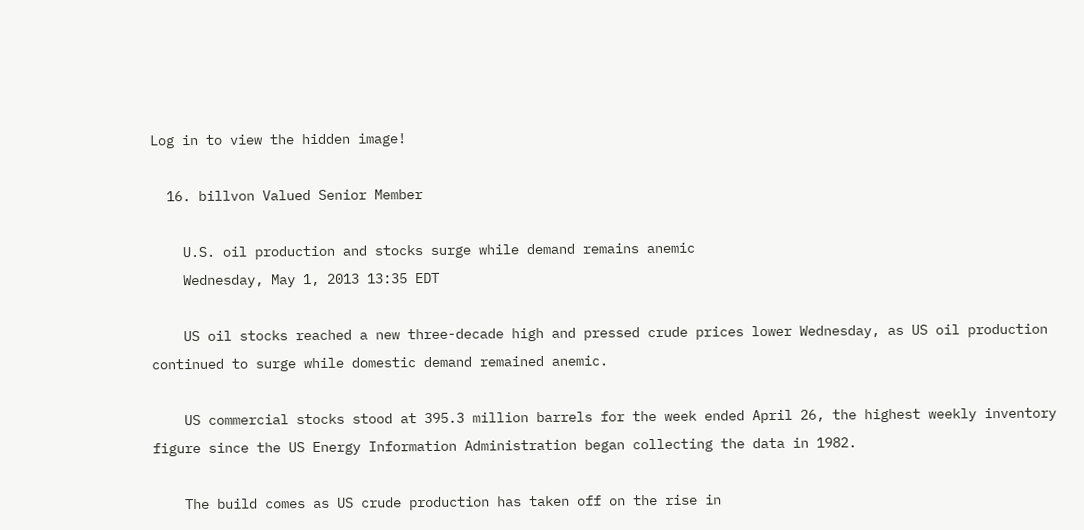Log in to view the hidden image!

  16. billvon Valued Senior Member

    U.S. oil production and stocks surge while demand remains anemic
    Wednesday, May 1, 2013 13:35 EDT

    US oil stocks reached a new three-decade high and pressed crude prices lower Wednesday, as US oil production continued to surge while domestic demand remained anemic.

    US commercial stocks stood at 395.3 million barrels for the week ended April 26, the highest weekly inventory figure since the US Energy Information Administration began collecting the data in 1982.

    The build comes as US crude production has taken off on the rise in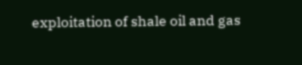exploitation of shale oil and gas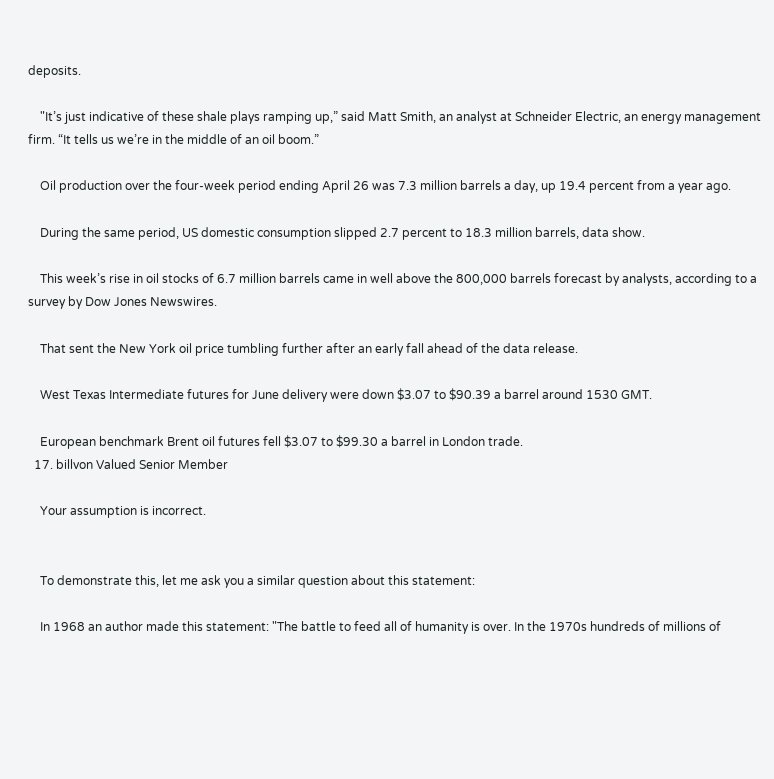deposits.

    "It’s just indicative of these shale plays ramping up,” said Matt Smith, an analyst at Schneider Electric, an energy management firm. “It tells us we’re in the middle of an oil boom.”

    Oil production over the four-week period ending April 26 was 7.3 million barrels a day, up 19.4 percent from a year ago.

    During the same period, US domestic consumption slipped 2.7 percent to 18.3 million barrels, data show.

    This week’s rise in oil stocks of 6.7 million barrels came in well above the 800,000 barrels forecast by analysts, according to a survey by Dow Jones Newswires.

    That sent the New York oil price tumbling further after an early fall ahead of the data release.

    West Texas Intermediate futures for June delivery were down $3.07 to $90.39 a barrel around 1530 GMT.

    European benchmark Brent oil futures fell $3.07 to $99.30 a barrel in London trade.
  17. billvon Valued Senior Member

    Your assumption is incorrect.


    To demonstrate this, let me ask you a similar question about this statement:

    In 1968 an author made this statement: "The battle to feed all of humanity is over. In the 1970s hundreds of millions of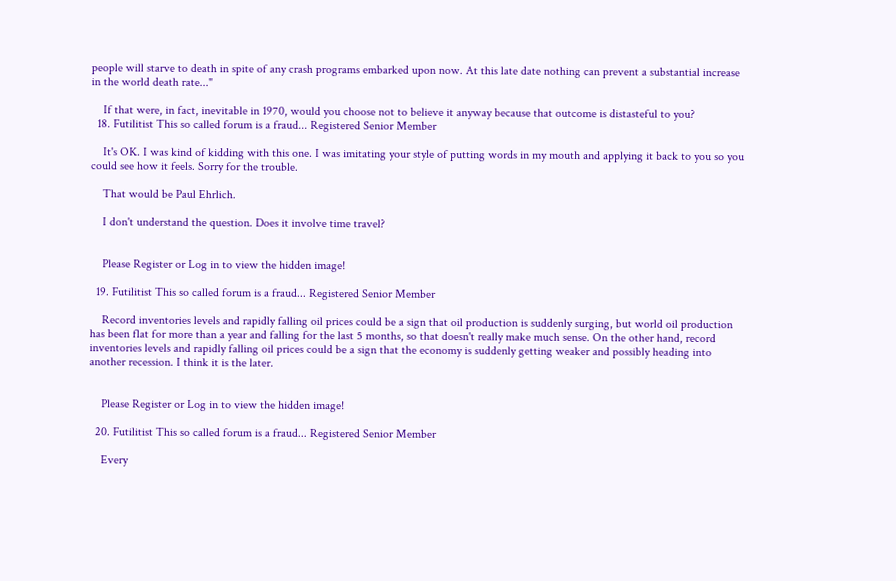people will starve to death in spite of any crash programs embarked upon now. At this late date nothing can prevent a substantial increase in the world death rate..."

    If that were, in fact, inevitable in 1970, would you choose not to believe it anyway because that outcome is distasteful to you?
  18. Futilitist This so called forum is a fraud... Registered Senior Member

    It's OK. I was kind of kidding with this one. I was imitating your style of putting words in my mouth and applying it back to you so you could see how it feels. Sorry for the trouble.

    That would be Paul Ehrlich.

    I don't understand the question. Does it involve time travel?


    Please Register or Log in to view the hidden image!

  19. Futilitist This so called forum is a fraud... Registered Senior Member

    Record inventories levels and rapidly falling oil prices could be a sign that oil production is suddenly surging, but world oil production has been flat for more than a year and falling for the last 5 months, so that doesn't really make much sense. On the other hand, record inventories levels and rapidly falling oil prices could be a sign that the economy is suddenly getting weaker and possibly heading into another recession. I think it is the later.


    Please Register or Log in to view the hidden image!

  20. Futilitist This so called forum is a fraud... Registered Senior Member

    Every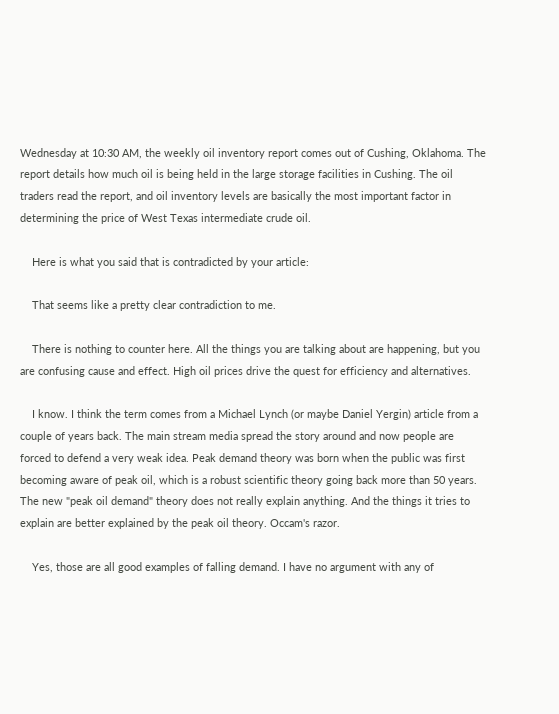Wednesday at 10:30 AM, the weekly oil inventory report comes out of Cushing, Oklahoma. The report details how much oil is being held in the large storage facilities in Cushing. The oil traders read the report, and oil inventory levels are basically the most important factor in determining the price of West Texas intermediate crude oil.

    Here is what you said that is contradicted by your article:

    That seems like a pretty clear contradiction to me.

    There is nothing to counter here. All the things you are talking about are happening, but you are confusing cause and effect. High oil prices drive the quest for efficiency and alternatives.

    I know. I think the term comes from a Michael Lynch (or maybe Daniel Yergin) article from a couple of years back. The main stream media spread the story around and now people are forced to defend a very weak idea. Peak demand theory was born when the public was first becoming aware of peak oil, which is a robust scientific theory going back more than 50 years. The new "peak oil demand" theory does not really explain anything. And the things it tries to explain are better explained by the peak oil theory. Occam's razor.

    Yes, those are all good examples of falling demand. I have no argument with any of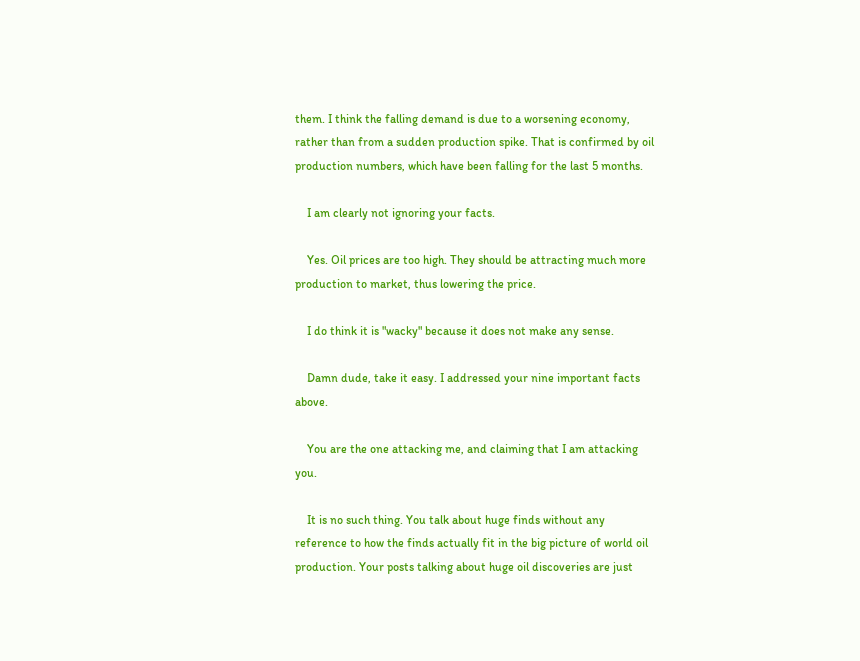them. I think the falling demand is due to a worsening economy, rather than from a sudden production spike. That is confirmed by oil production numbers, which have been falling for the last 5 months.

    I am clearly not ignoring your facts.

    Yes. Oil prices are too high. They should be attracting much more production to market, thus lowering the price.

    I do think it is "wacky" because it does not make any sense.

    Damn dude, take it easy. I addressed your nine important facts above.

    You are the one attacking me, and claiming that I am attacking you.

    It is no such thing. You talk about huge finds without any reference to how the finds actually fit in the big picture of world oil production. Your posts talking about huge oil discoveries are just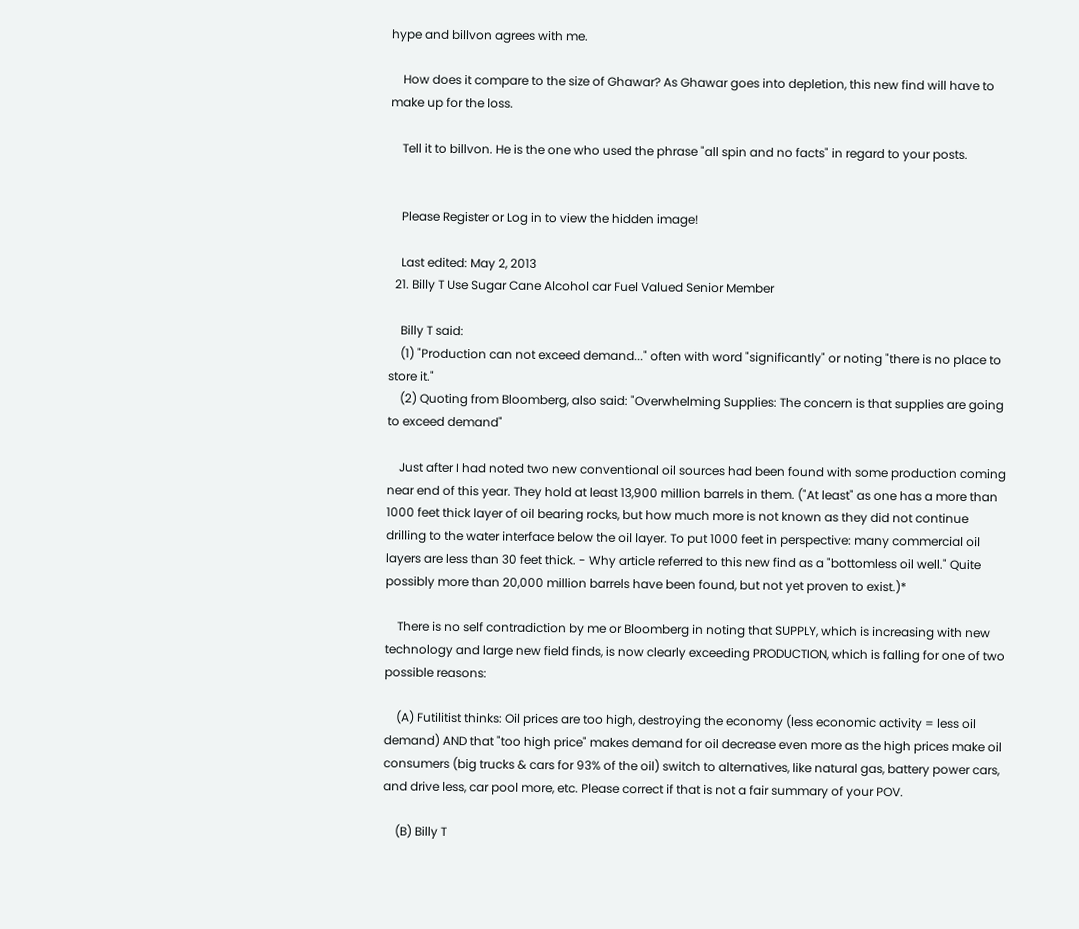hype and billvon agrees with me.

    How does it compare to the size of Ghawar? As Ghawar goes into depletion, this new find will have to make up for the loss.

    Tell it to billvon. He is the one who used the phrase "all spin and no facts" in regard to your posts.


    Please Register or Log in to view the hidden image!

    Last edited: May 2, 2013
  21. Billy T Use Sugar Cane Alcohol car Fuel Valued Senior Member

    Billy T said:
    (1) "Production can not exceed demand..." often with word "significantly" or noting "there is no place to store it."
    (2) Quoting from Bloomberg, also said: "Overwhelming Supplies: The concern is that supplies are going to exceed demand"

    Just after I had noted two new conventional oil sources had been found with some production coming near end of this year. They hold at least 13,900 million barrels in them. ("At least" as one has a more than 1000 feet thick layer of oil bearing rocks, but how much more is not known as they did not continue drilling to the water interface below the oil layer. To put 1000 feet in perspective: many commercial oil layers are less than 30 feet thick. - Why article referred to this new find as a "bottomless oil well." Quite possibly more than 20,000 million barrels have been found, but not yet proven to exist.)*

    There is no self contradiction by me or Bloomberg in noting that SUPPLY, which is increasing with new technology and large new field finds, is now clearly exceeding PRODUCTION, which is falling for one of two possible reasons:

    (A) Futilitist thinks: Oil prices are too high, destroying the economy (less economic activity = less oil demand) AND that "too high price" makes demand for oil decrease even more as the high prices make oil consumers (big trucks & cars for 93% of the oil) switch to alternatives, like natural gas, battery power cars, and drive less, car pool more, etc. Please correct if that is not a fair summary of your POV.

    (B) Billy T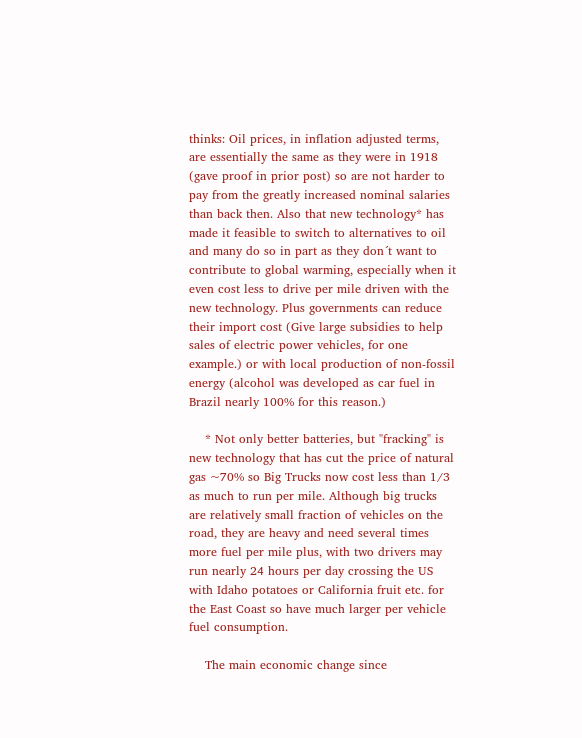thinks: Oil prices, in inflation adjusted terms, are essentially the same as they were in 1918 (gave proof in prior post) so are not harder to pay from the greatly increased nominal salaries than back then. Also that new technology* has made it feasible to switch to alternatives to oil and many do so in part as they don´t want to contribute to global warming, especially when it even cost less to drive per mile driven with the new technology. Plus governments can reduce their import cost (Give large subsidies to help sales of electric power vehicles, for one example.) or with local production of non-fossil energy (alcohol was developed as car fuel in Brazil nearly 100% for this reason.)

    * Not only better batteries, but "fracking" is new technology that has cut the price of natural gas ~70% so Big Trucks now cost less than 1/3 as much to run per mile. Although big trucks are relatively small fraction of vehicles on the road, they are heavy and need several times more fuel per mile plus, with two drivers may run nearly 24 hours per day crossing the US with Idaho potatoes or California fruit etc. for the East Coast so have much larger per vehicle fuel consumption.

    The main economic change since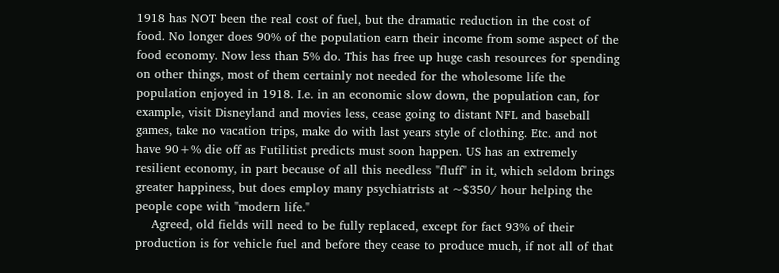1918 has NOT been the real cost of fuel, but the dramatic reduction in the cost of food. No longer does 90% of the population earn their income from some aspect of the food economy. Now less than 5% do. This has free up huge cash resources for spending on other things, most of them certainly not needed for the wholesome life the population enjoyed in 1918. I.e. in an economic slow down, the population can, for example, visit Disneyland and movies less, cease going to distant NFL and baseball games, take no vacation trips, make do with last years style of clothing. Etc. and not have 90+% die off as Futilitist predicts must soon happen. US has an extremely resilient economy, in part because of all this needless "fluff" in it, which seldom brings greater happiness, but does employ many psychiatrists at ~$350/ hour helping the people cope with "modern life."
    Agreed, old fields will need to be fully replaced, except for fact 93% of their production is for vehicle fuel and before they cease to produce much, if not all of that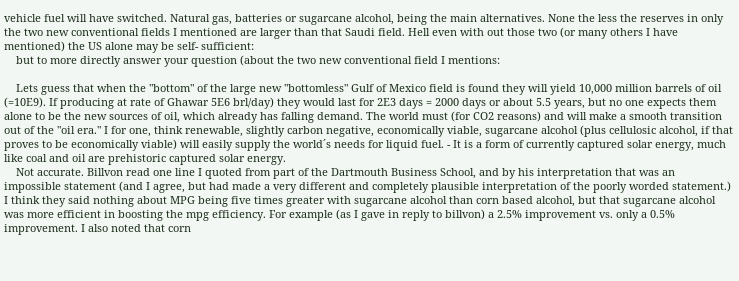vehicle fuel will have switched. Natural gas, batteries or sugarcane alcohol, being the main alternatives. None the less the reserves in only the two new conventional fields I mentioned are larger than that Saudi field. Hell even with out those two (or many others I have mentioned) the US alone may be self- sufficient:
    but to more directly answer your question (about the two new conventional field I mentions:

    Lets guess that when the "bottom" of the large new "bottomless" Gulf of Mexico field is found they will yield 10,000 million barrels of oil (=10E9). If producing at rate of Ghawar 5E6 brl/day) they would last for 2E3 days = 2000 days or about 5.5 years, but no one expects them alone to be the new sources of oil, which already has falling demand. The world must (for CO2 reasons) and will make a smooth transition out of the "oil era." I for one, think renewable, slightly carbon negative, economically viable, sugarcane alcohol (plus cellulosic alcohol, if that proves to be economically viable) will easily supply the world´s needs for liquid fuel. - It is a form of currently captured solar energy, much like coal and oil are prehistoric captured solar energy.
    Not accurate. Billvon read one line I quoted from part of the Dartmouth Business School, and by his interpretation that was an impossible statement (and I agree, but had made a very different and completely plausible interpretation of the poorly worded statement.) I think they said nothing about MPG being five times greater with sugarcane alcohol than corn based alcohol, but that sugarcane alcohol was more efficient in boosting the mpg efficiency. For example (as I gave in reply to billvon) a 2.5% improvement vs. only a 0.5% improvement. I also noted that corn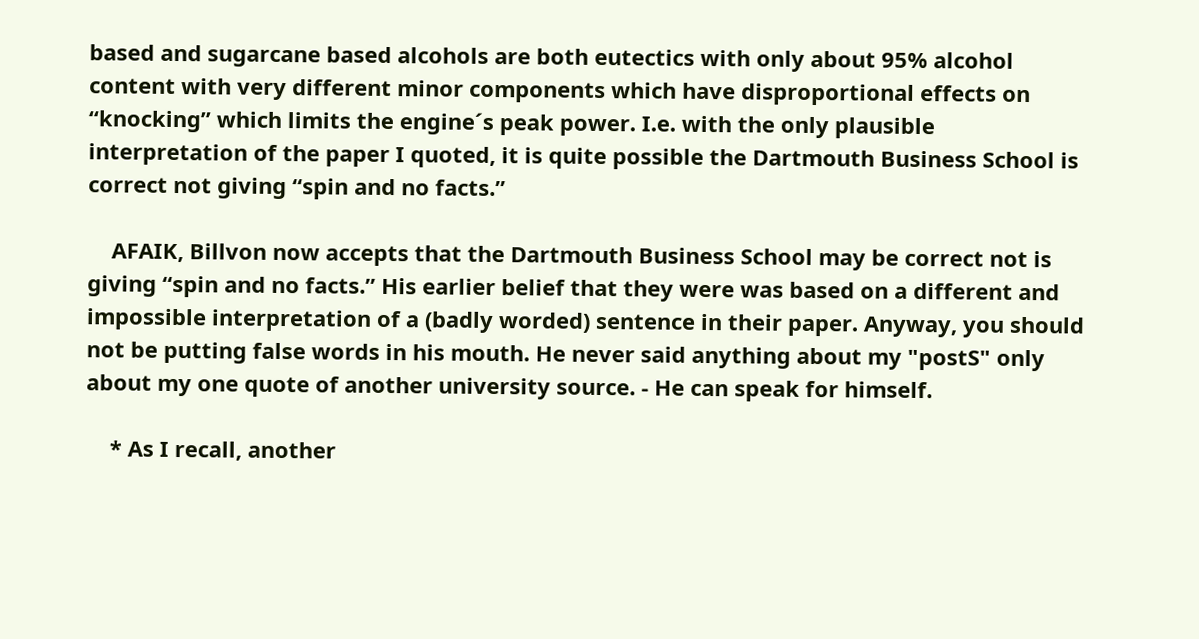based and sugarcane based alcohols are both eutectics with only about 95% alcohol content with very different minor components which have disproportional effects on “knocking” which limits the engine´s peak power. I.e. with the only plausible interpretation of the paper I quoted, it is quite possible the Dartmouth Business School is correct not giving “spin and no facts.”

    AFAIK, Billvon now accepts that the Dartmouth Business School may be correct not is giving “spin and no facts.” His earlier belief that they were was based on a different and impossible interpretation of a (badly worded) sentence in their paper. Anyway, you should not be putting false words in his mouth. He never said anything about my "postS" only about my one quote of another university source. - He can speak for himself.

    * As I recall, another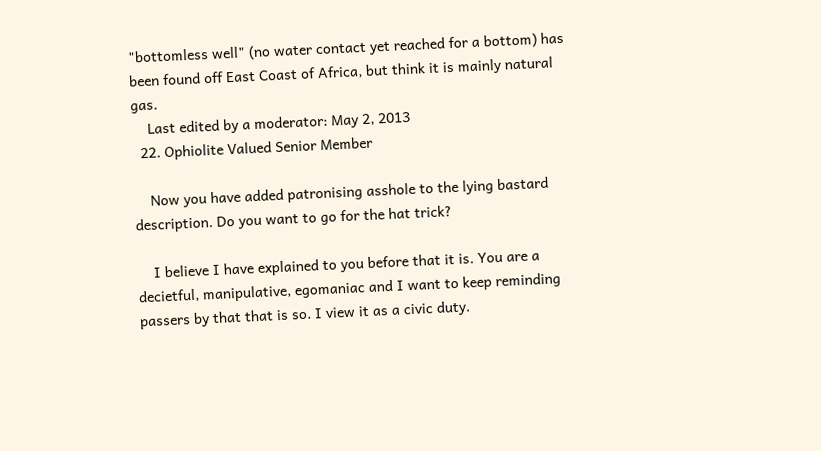"bottomless well" (no water contact yet reached for a bottom) has been found off East Coast of Africa, but think it is mainly natural gas.
    Last edited by a moderator: May 2, 2013
  22. Ophiolite Valued Senior Member

    Now you have added patronising asshole to the lying bastard description. Do you want to go for the hat trick?

    I believe I have explained to you before that it is. You are a decietful, manipulative, egomaniac and I want to keep reminding passers by that that is so. I view it as a civic duty.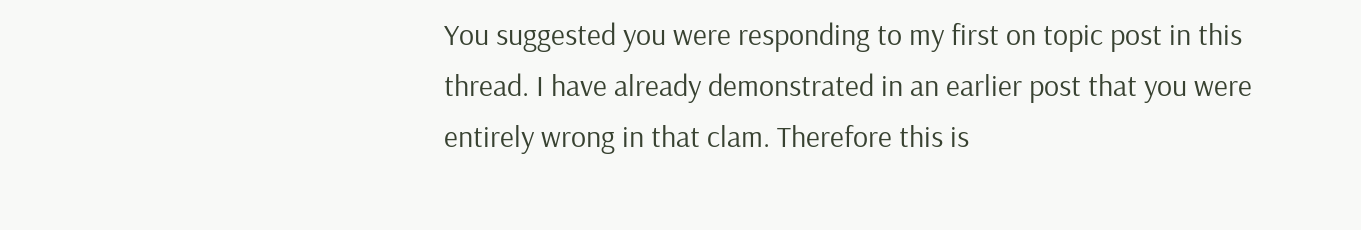You suggested you were responding to my first on topic post in this thread. I have already demonstrated in an earlier post that you were entirely wrong in that clam. Therefore this is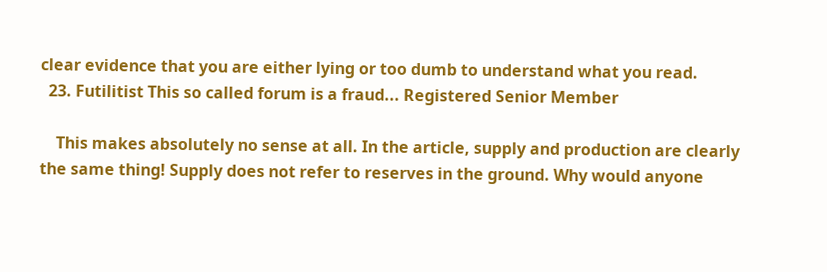clear evidence that you are either lying or too dumb to understand what you read.
  23. Futilitist This so called forum is a fraud... Registered Senior Member

    This makes absolutely no sense at all. In the article, supply and production are clearly the same thing! Supply does not refer to reserves in the ground. Why would anyone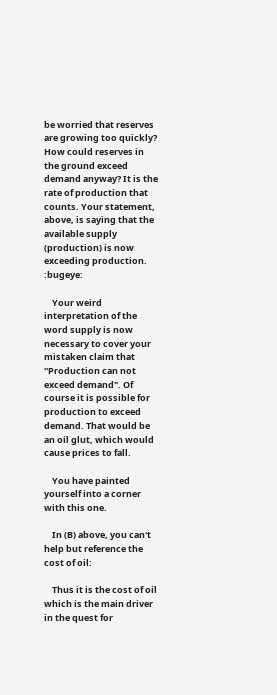be worried that reserves are growing too quickly? How could reserves in the ground exceed demand anyway? It is the rate of production that counts. Your statement, above, is saying that the available supply (production) is now exceeding production. :bugeye:

    Your weird interpretation of the word supply is now necessary to cover your mistaken claim that "Production can not exceed demand". Of course it is possible for production to exceed demand. That would be an oil glut, which would cause prices to fall.

    You have painted yourself into a corner with this one.

    In (B) above, you can't help but reference the cost of oil:

    Thus it is the cost of oil which is the main driver in the quest for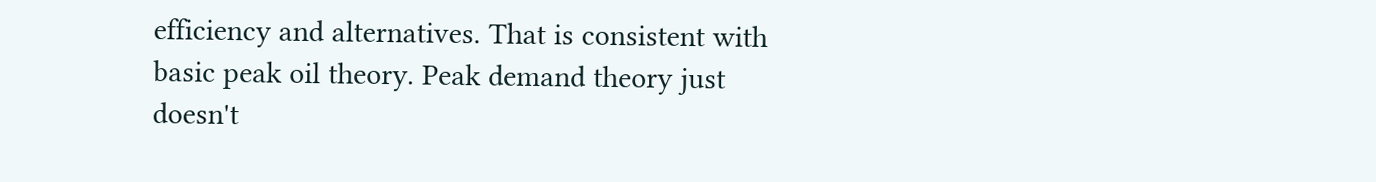efficiency and alternatives. That is consistent with basic peak oil theory. Peak demand theory just doesn't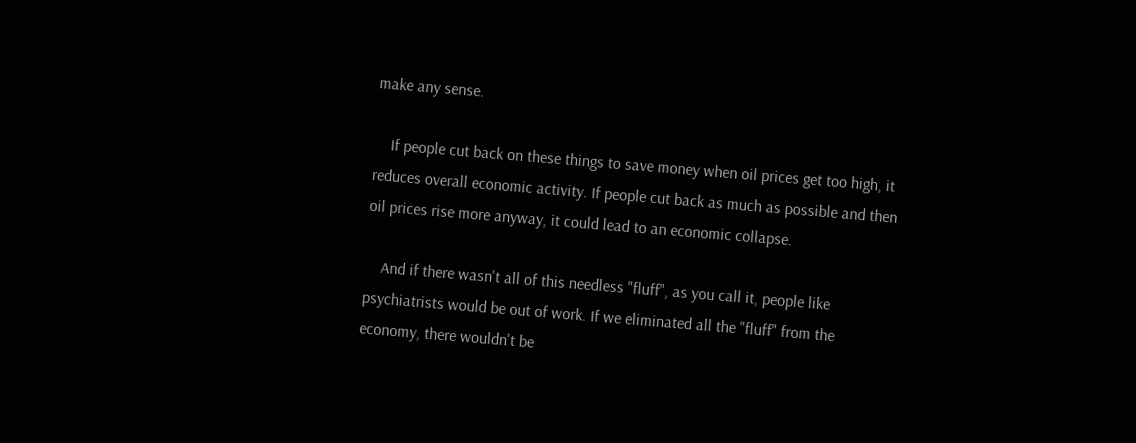make any sense.

    If people cut back on these things to save money when oil prices get too high, it reduces overall economic activity. If people cut back as much as possible and then oil prices rise more anyway, it could lead to an economic collapse.

    And if there wasn't all of this needless "fluff", as you call it, people like psychiatrists would be out of work. If we eliminated all the "fluff" from the economy, there wouldn't be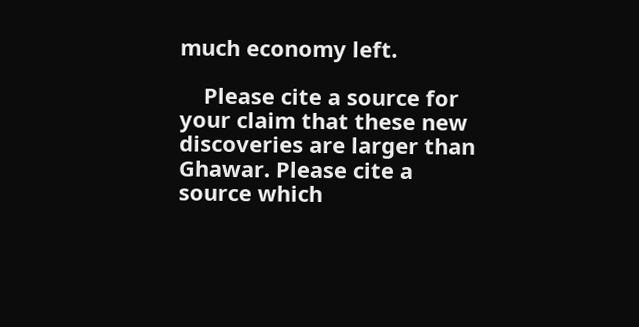much economy left.

    Please cite a source for your claim that these new discoveries are larger than Ghawar. Please cite a source which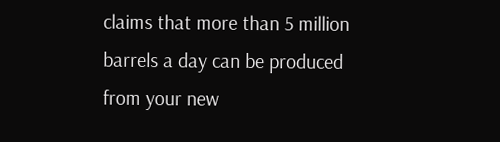claims that more than 5 million barrels a day can be produced from your new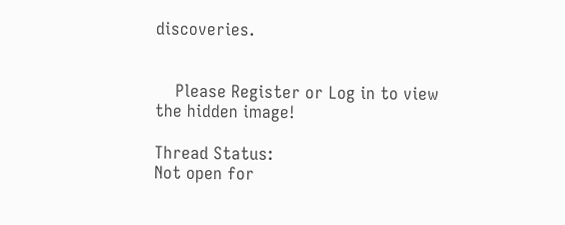discoveries.


    Please Register or Log in to view the hidden image!

Thread Status:
Not open for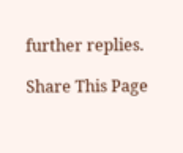further replies.

Share This Page